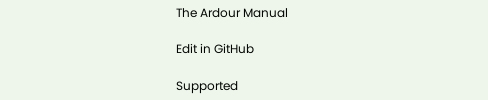The Ardour Manual

Edit in GitHub

Supported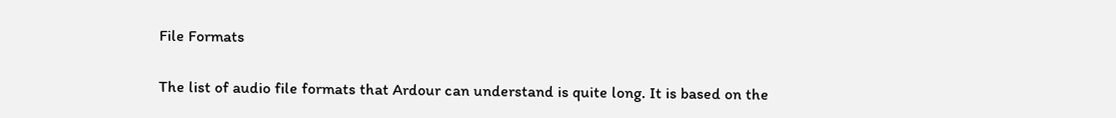File Formats

The list of audio file formats that Ardour can understand is quite long. It is based on the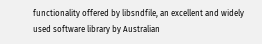functionality offered by libsndfile, an excellent and widely used software library by Australian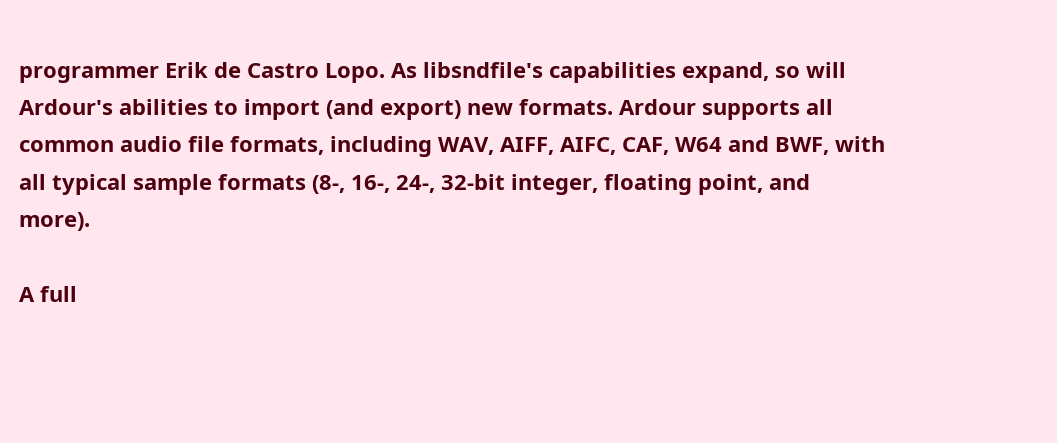programmer Erik de Castro Lopo. As libsndfile's capabilities expand, so will Ardour's abilities to import (and export) new formats. Ardour supports all common audio file formats, including WAV, AIFF, AIFC, CAF, W64 and BWF, with all typical sample formats (8-, 16-, 24-, 32-bit integer, floating point, and more).

A full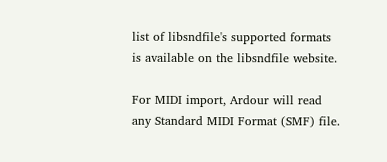list of libsndfile's supported formats is available on the libsndfile website.

For MIDI import, Ardour will read any Standard MIDI Format (SMF) file.